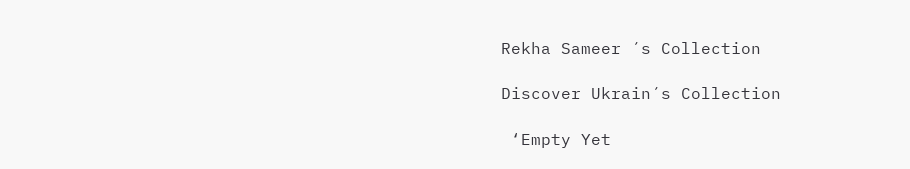Rekha Sameer ´s Collection

Discover Ukrain´s Collection

 ‘Empty Yet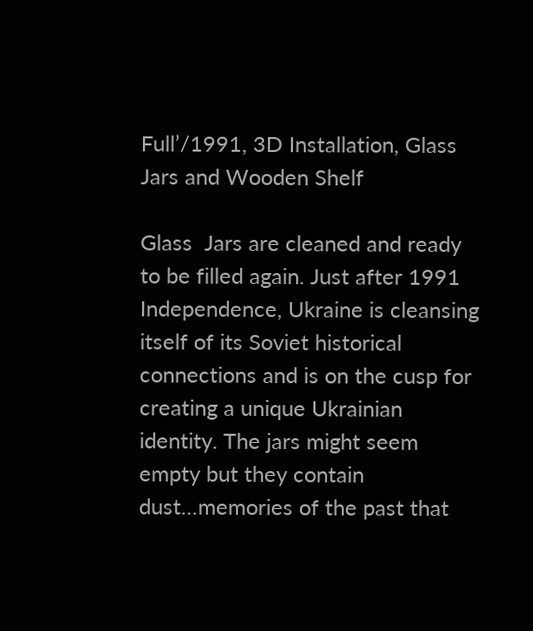Full’/1991, 3D Installation, Glass Jars and Wooden Shelf

Glass  Jars are cleaned and ready to be filled again. Just after 1991 Independence, Ukraine is cleansing itself of its Soviet historical connections and is on the cusp for creating a unique Ukrainian identity. The jars might seem empty but they contain dust…memories of the past that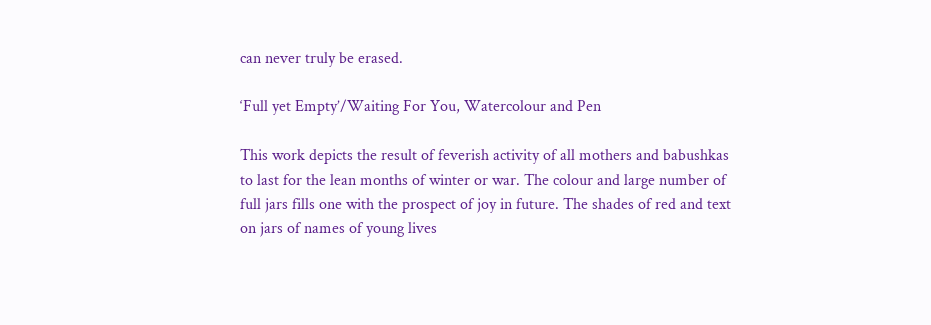can never truly be erased.

‘Full yet Empty’/Waiting For You, Watercolour and Pen

This work depicts the result of feverish activity of all mothers and babushkas to last for the lean months of winter or war. The colour and large number of full jars fills one with the prospect of joy in future. The shades of red and text on jars of names of young lives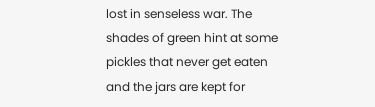lost in senseless war. The shades of green hint at some pickles that never get eaten and the jars are kept for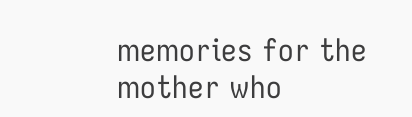memories for the mother who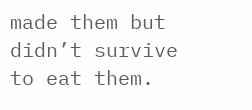made them but didn’t survive to eat them.